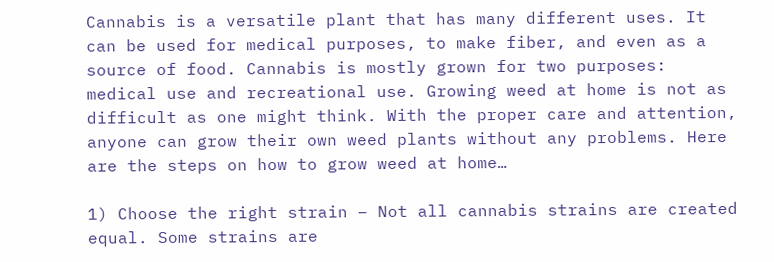Cannabis is a versatile plant that has many different uses. It can be used for medical purposes, to make fiber, and even as a source of food. Cannabis is mostly grown for two purposes: medical use and recreational use. Growing weed at home is not as difficult as one might think. With the proper care and attention, anyone can grow their own weed plants without any problems. Here are the steps on how to grow weed at home…

1) Choose the right strain – Not all cannabis strains are created equal. Some strains are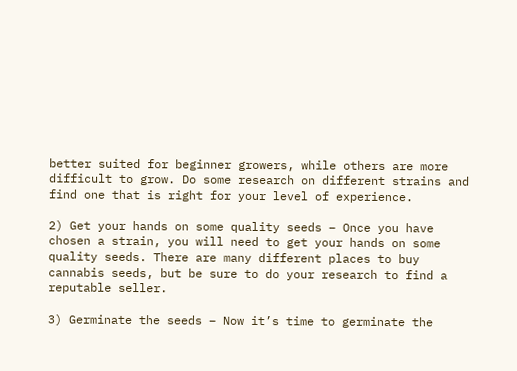better suited for beginner growers, while others are more difficult to grow. Do some research on different strains and find one that is right for your level of experience.

2) Get your hands on some quality seeds – Once you have chosen a strain, you will need to get your hands on some quality seeds. There are many different places to buy cannabis seeds, but be sure to do your research to find a reputable seller.

3) Germinate the seeds – Now it’s time to germinate the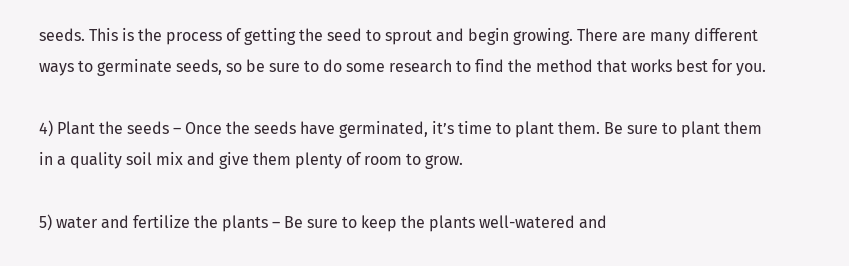seeds. This is the process of getting the seed to sprout and begin growing. There are many different ways to germinate seeds, so be sure to do some research to find the method that works best for you.

4) Plant the seeds – Once the seeds have germinated, it’s time to plant them. Be sure to plant them in a quality soil mix and give them plenty of room to grow.

5) water and fertilize the plants – Be sure to keep the plants well-watered and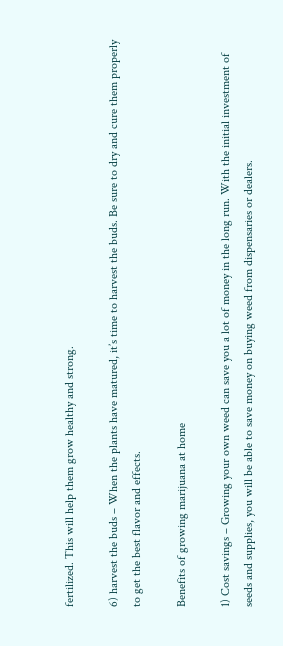fertilized. This will help them grow healthy and strong.

6) harvest the buds – When the plants have matured, it’s time to harvest the buds. Be sure to dry and cure them properly to get the best flavor and effects.

Benefits of growing marijuana at home

1) Cost savings – Growing your own weed can save you a lot of money in the long run. With the initial investment of seeds and supplies, you will be able to save money on buying weed from dispensaries or dealers.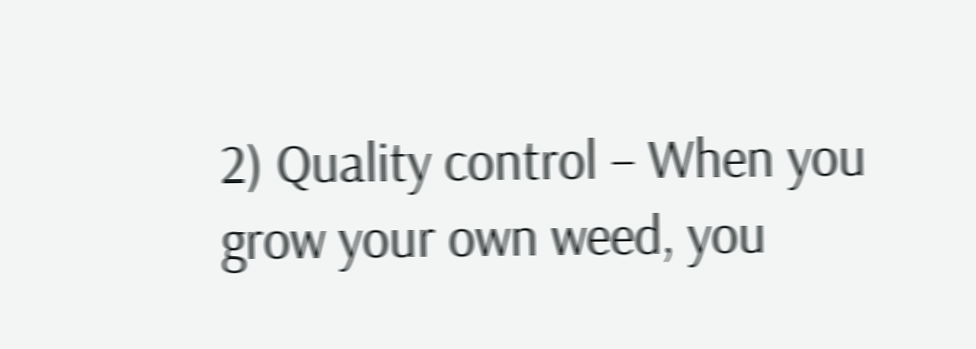2) Quality control – When you grow your own weed, you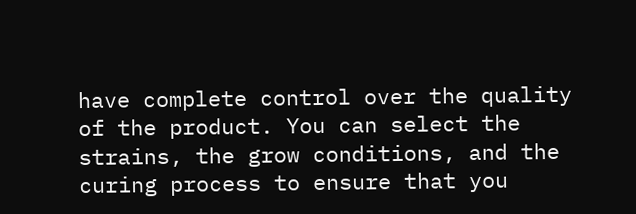have complete control over the quality of the product. You can select the strains, the grow conditions, and the curing process to ensure that you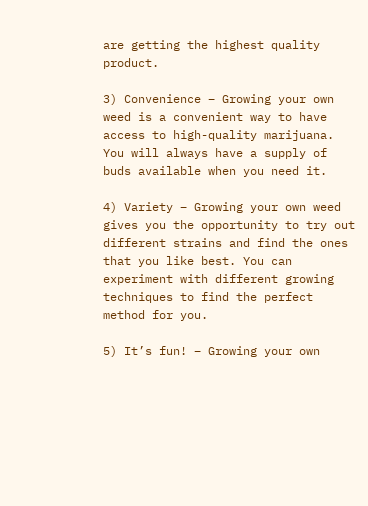are getting the highest quality product.

3) Convenience – Growing your own weed is a convenient way to have access to high-quality marijuana. You will always have a supply of buds available when you need it.

4) Variety – Growing your own weed gives you the opportunity to try out different strains and find the ones that you like best. You can experiment with different growing techniques to find the perfect method for you.

5) It’s fun! – Growing your own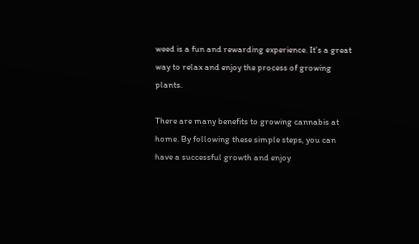weed is a fun and rewarding experience. It’s a great way to relax and enjoy the process of growing plants.

There are many benefits to growing cannabis at home. By following these simple steps, you can have a successful growth and enjoy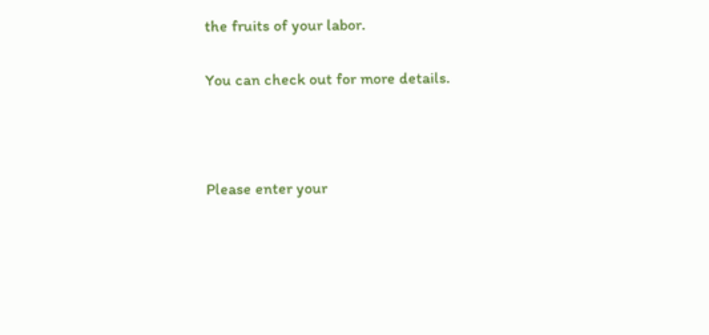the fruits of your labor.

You can check out for more details.



Please enter your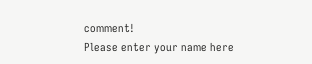comment!
Please enter your name here